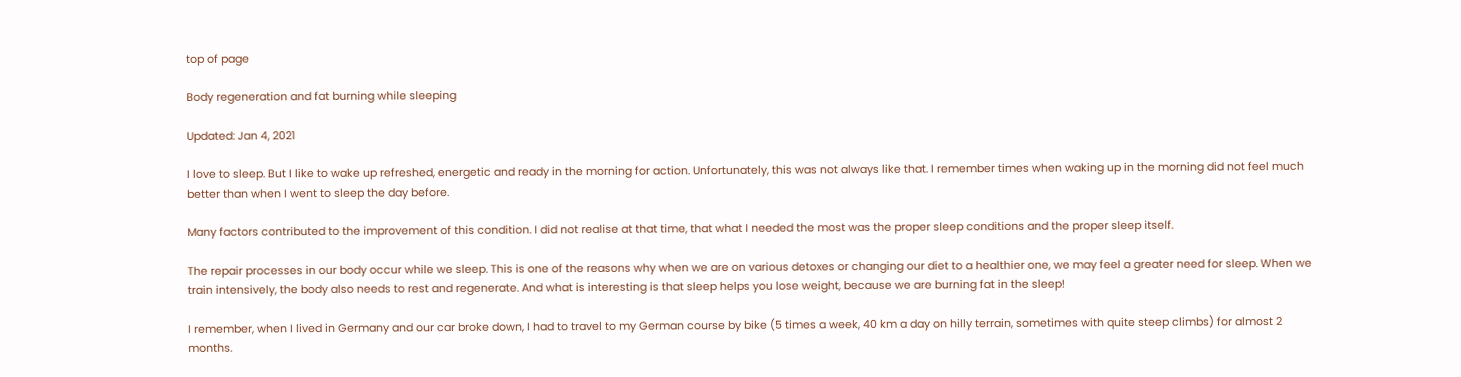top of page

Body regeneration and fat burning while sleeping

Updated: Jan 4, 2021

I love to sleep. But I like to wake up refreshed, energetic and ready in the morning for action. Unfortunately, this was not always like that. I remember times when waking up in the morning did not feel much better than when I went to sleep the day before.

Many factors contributed to the improvement of this condition. I did not realise at that time, that what I needed the most was the proper sleep conditions and the proper sleep itself.

The repair processes in our body occur while we sleep. This is one of the reasons why when we are on various detoxes or changing our diet to a healthier one, we may feel a greater need for sleep. When we train intensively, the body also needs to rest and regenerate. And what is interesting is that sleep helps you lose weight, because we are burning fat in the sleep!

I remember, when I lived in Germany and our car broke down, I had to travel to my German course by bike (5 times a week, 40 km a day on hilly terrain, sometimes with quite steep climbs) for almost 2 months.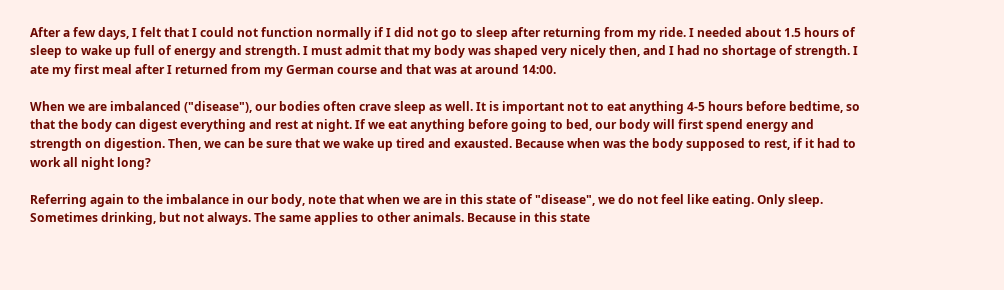After a few days, I felt that I could not function normally if I did not go to sleep after returning from my ride. I needed about 1.5 hours of sleep to wake up full of energy and strength. I must admit that my body was shaped very nicely then, and I had no shortage of strength. I ate my first meal after I returned from my German course and that was at around 14:00.

When we are imbalanced ("disease"), our bodies often crave sleep as well. It is important not to eat anything 4-5 hours before bedtime, so that the body can digest everything and rest at night. If we eat anything before going to bed, our body will first spend energy and strength on digestion. Then, we can be sure that we wake up tired and exausted. Because when was the body supposed to rest, if it had to work all night long?

Referring again to the imbalance in our body, note that when we are in this state of "disease", we do not feel like eating. Only sleep. Sometimes drinking, but not always. The same applies to other animals. Because in this state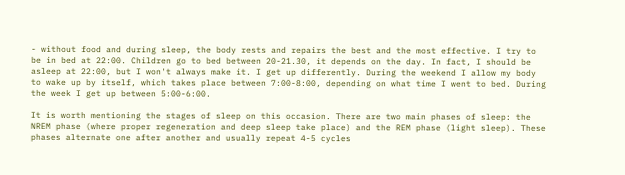- without food and during sleep, the body rests and repairs the best and the most effective. I try to be in bed at 22:00. Children go to bed between 20-21.30, it depends on the day. In fact, I should be asleep at 22:00, but I won't always make it. I get up differently. During the weekend I allow my body to wake up by itself, which takes place between 7:00-8:00, depending on what time I went to bed. During the week I get up between 5:00-6:00.

It is worth mentioning the stages of sleep on this occasion. There are two main phases of sleep: the NREM phase (where proper regeneration and deep sleep take place) and the REM phase (light sleep). These phases alternate one after another and usually repeat 4-5 cycles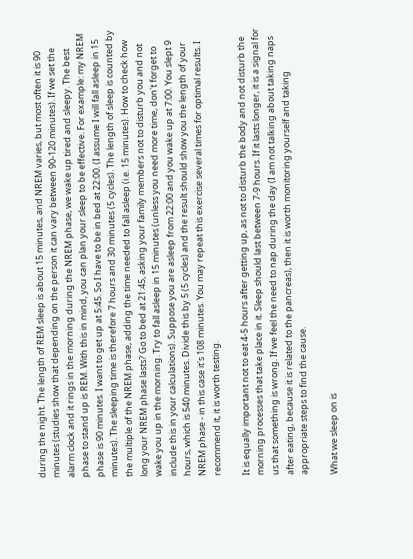during the night. The length of REM sleep is about 15 minutes, and NREM varies, but most often it is 90 minutes (studies show that depending on the person it can vary between 90-120 minutes). If we set the alarm clock and it rings in the morning during the NREM phase, we wake up tired and sleepy. The best phase to stand up is REM. With this in mind, you can plan your sleep to be effective. For example: my NREM phase is 90 minutes. I want to get up at 5:45. So I have to be in bed at 22:00. (I assume I will fall asleep in 15 minutes). The sleeping time is therefore 7 hours and 30 minutes (5 cycles). The length of sleep is counted by the multiple of the NREM phase, adding the time needed to fall asleep (i.e. 15 minutes). How to check how long your NREM phase lasts? Go to bed at 21:45, asking your family members not to disturb you and not wake you up in the morning. Try to fall asleep in 15 minutes (unless you need more time, don't forget to include this in your calculations). Suppose you are asleep from 22:00 and you wake up at 7:00. You slept 9 hours, which is 540 minutes. Divide this by 5 (5 cycles) and the result should show you the length of your NREM phase - in this case it's 108 minutes. You may repeat this exercise several times for optimal results. I recommend it, it is worth testing.

It is equally important not to eat 4-5 hours after getting up, as not to disturb the body and not disturb the morning processes that take place in it. Sleep should last between 7-9 hours. If it lasts longer, it is a signal for us that something is wrong. If we feel the need to nap during the day (I am not talking about taking naps after eating, because it is related to the pancreas), then it is worth monitoring yourself and taking appropriate steps to find the cause.

What we sleep on is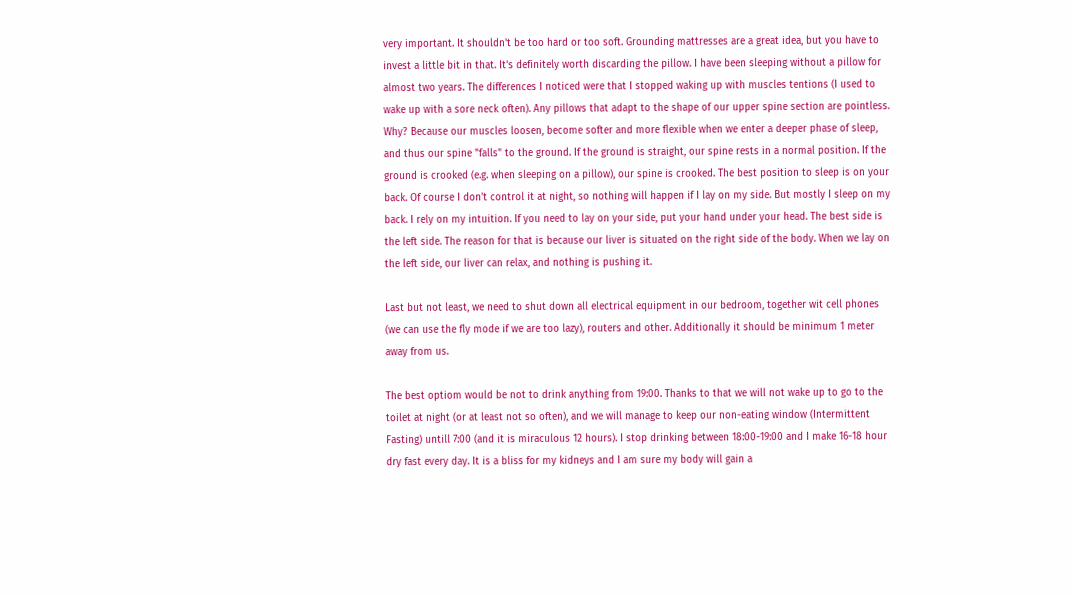very important. It shouldn't be too hard or too soft. Grounding mattresses are a great idea, but you have to invest a little bit in that. It's definitely worth discarding the pillow. I have been sleeping without a pillow for almost two years. The differences I noticed were that I stopped waking up with muscles tentions (I used to wake up with a sore neck often). Any pillows that adapt to the shape of our upper spine section are pointless. Why? Because our muscles loosen, become softer and more flexible when we enter a deeper phase of sleep, and thus our spine "falls" to the ground. If the ground is straight, our spine rests in a normal position. If the ground is crooked (e.g. when sleeping on a pillow), our spine is crooked. The best position to sleep is on your back. Of course I don't control it at night, so nothing will happen if I lay on my side. But mostly I sleep on my back. I rely on my intuition. If you need to lay on your side, put your hand under your head. The best side is the left side. The reason for that is because our liver is situated on the right side of the body. When we lay on the left side, our liver can relax, and nothing is pushing it.

Last but not least, we need to shut down all electrical equipment in our bedroom, together wit cell phones (we can use the fly mode if we are too lazy), routers and other. Additionally it should be minimum 1 meter away from us.

The best optiom would be not to drink anything from 19:00. Thanks to that we will not wake up to go to the toilet at night (or at least not so often), and we will manage to keep our non-eating window (Intermittent Fasting) untill 7:00 (and it is miraculous 12 hours). I stop drinking between 18:00-19:00 and I make 16-18 hour dry fast every day. It is a bliss for my kidneys and I am sure my body will gain a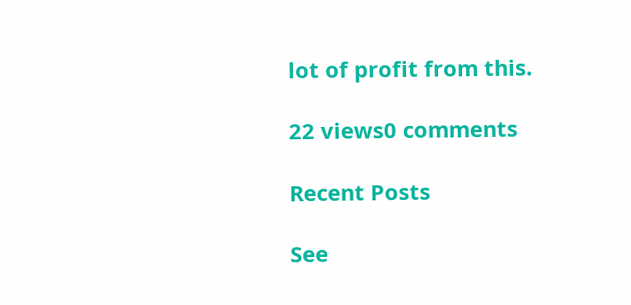lot of profit from this.

22 views0 comments

Recent Posts

See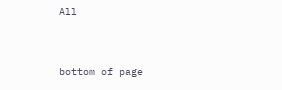All


bottom of page